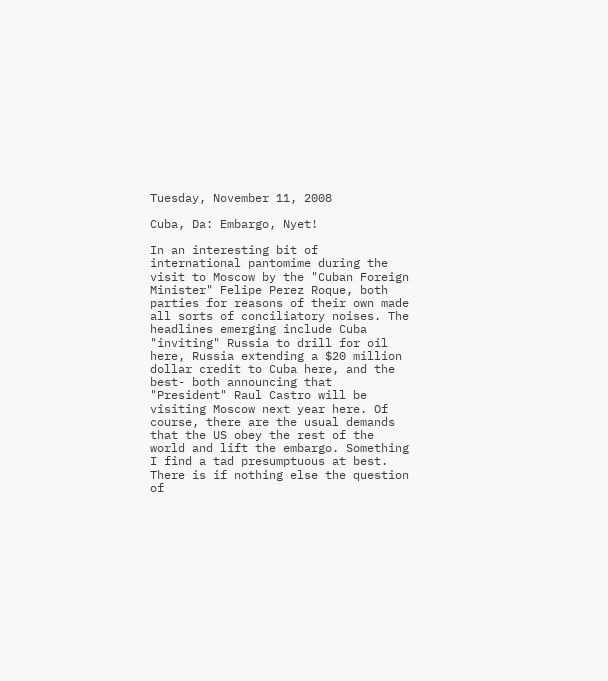Tuesday, November 11, 2008

Cuba, Da: Embargo, Nyet!

In an interesting bit of international pantomime during the visit to Moscow by the "Cuban Foreign Minister" Felipe Perez Roque, both parties for reasons of their own made all sorts of conciliatory noises. The headlines emerging include Cuba "inviting" Russia to drill for oil here, Russia extending a $20 million dollar credit to Cuba here, and the best- both announcing that "President" Raul Castro will be visiting Moscow next year here. Of course, there are the usual demands that the US obey the rest of the world and lift the embargo. Something I find a tad presumptuous at best. There is if nothing else the question of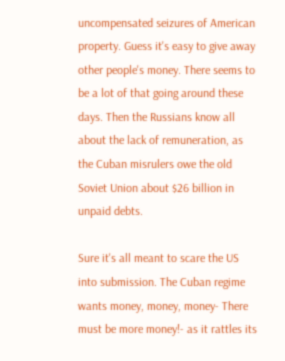uncompensated seizures of American property. Guess it's easy to give away other people's money. There seems to be a lot of that going around these days. Then the Russians know all about the lack of remuneration, as the Cuban misrulers owe the old Soviet Union about $26 billion in unpaid debts.

Sure it's all meant to scare the US into submission. The Cuban regime wants money, money, money- There must be more money!- as it rattles its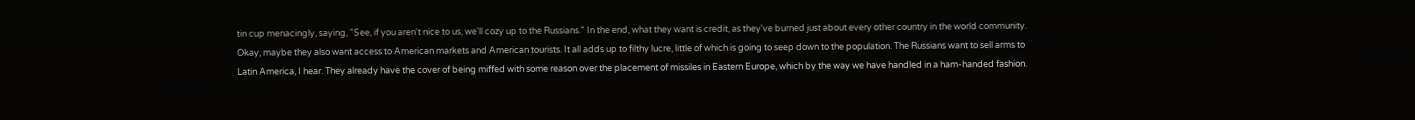tin cup menacingly, saying, "See, if you aren't nice to us, we'll cozy up to the Russians." In the end, what they want is credit, as they've burned just about every other country in the world community. Okay, maybe they also want access to American markets and American tourists. It all adds up to filthy lucre, little of which is going to seep down to the population. The Russians want to sell arms to Latin America, I hear. They already have the cover of being miffed with some reason over the placement of missiles in Eastern Europe, which by the way we have handled in a ham-handed fashion.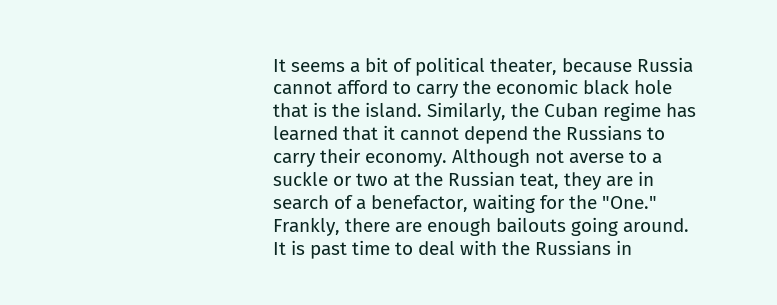It seems a bit of political theater, because Russia cannot afford to carry the economic black hole that is the island. Similarly, the Cuban regime has learned that it cannot depend the Russians to carry their economy. Although not averse to a suckle or two at the Russian teat, they are in search of a benefactor, waiting for the "One." Frankly, there are enough bailouts going around. It is past time to deal with the Russians in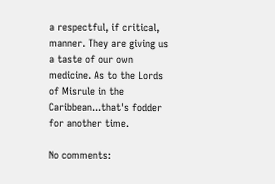a respectful, if critical, manner. They are giving us a taste of our own medicine. As to the Lords of Misrule in the Caribbean...that's fodder for another time.

No comments: